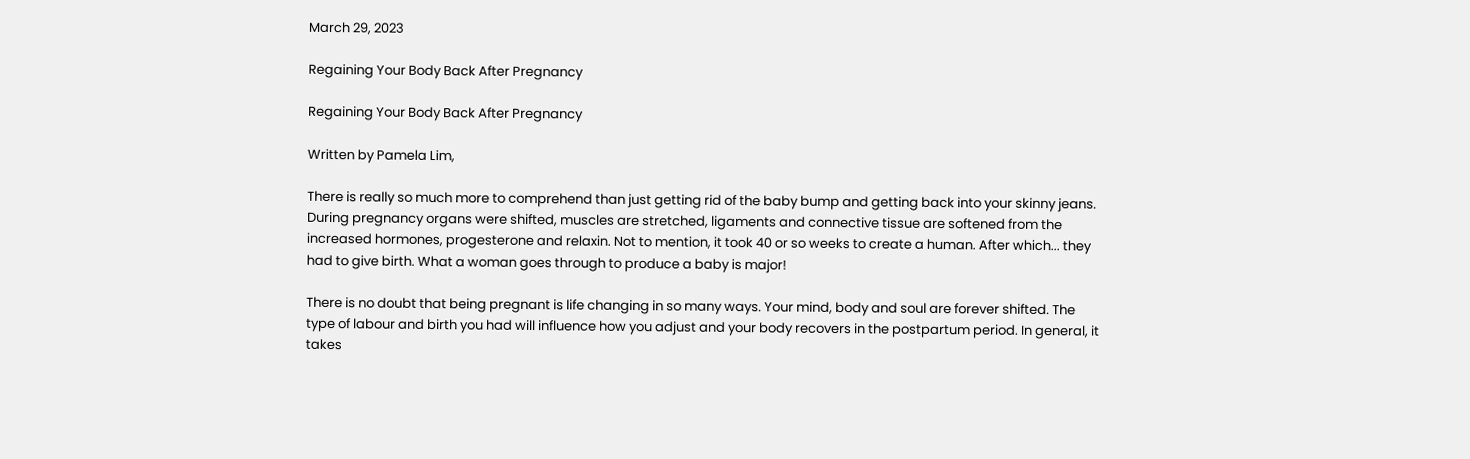March 29, 2023

Regaining Your Body Back After Pregnancy

Regaining Your Body Back After Pregnancy

Written by Pamela Lim,

There is really so much more to comprehend than just getting rid of the baby bump and getting back into your skinny jeans. During pregnancy organs were shifted, muscles are stretched, ligaments and connective tissue are softened from the increased hormones, progesterone and relaxin. Not to mention, it took 40 or so weeks to create a human. After which... they had to give birth. What a woman goes through to produce a baby is major!

There is no doubt that being pregnant is life changing in so many ways. Your mind, body and soul are forever shifted. The type of labour and birth you had will influence how you adjust and your body recovers in the postpartum period. In general, it takes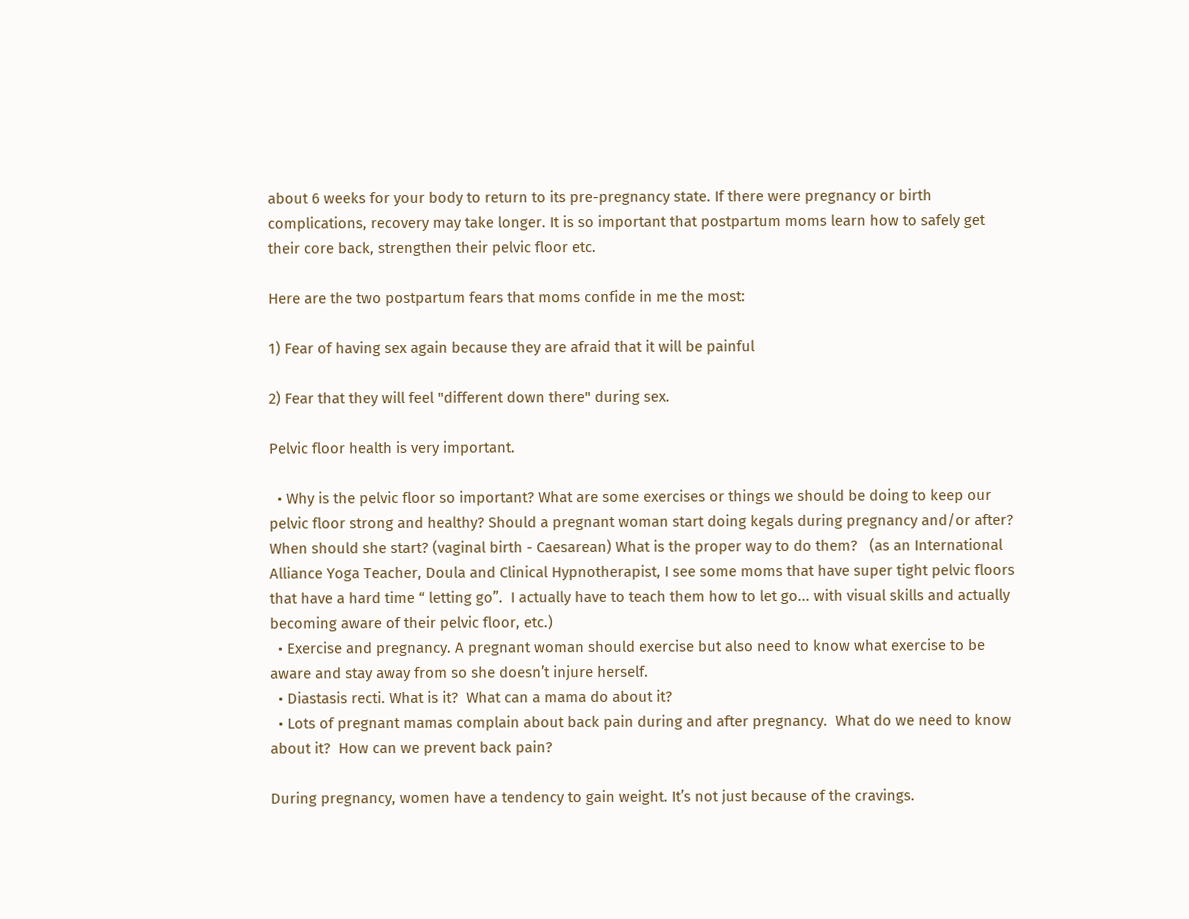about 6 weeks for your body to return to its pre-pregnancy state. If there were pregnancy or birth complications, recovery may take longer. It is so important that postpartum moms learn how to safely get their core back, strengthen their pelvic floor etc.

Here are the two postpartum fears that moms confide in me the most:

1) Fear of having sex again because they are afraid that it will be painful

2) Fear that they will feel "different down there" during sex.

Pelvic floor health is very important.

  • Why is the pelvic floor so important? What are some exercises or things we should be doing to keep our pelvic floor strong and healthy? Should a pregnant woman start doing kegals during pregnancy and/or after?  When should she start? (vaginal birth - Caesarean) What is the proper way to do them?   (as an International Alliance Yoga Teacher, Doula and Clinical Hypnotherapist, I see some moms that have super tight pelvic floors that have a hard time “ letting go”.  I actually have to teach them how to let go... with visual skills and actually becoming aware of their pelvic floor, etc.)
  • Exercise and pregnancy. A pregnant woman should exercise but also need to know what exercise to be aware and stay away from so she doesn’t injure herself.
  • Diastasis recti. What is it?  What can a mama do about it?
  • Lots of pregnant mamas complain about back pain during and after pregnancy.  What do we need to know about it?  How can we prevent back pain?

During pregnancy, women have a tendency to gain weight. It’s not just because of the cravings.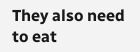They also need to eat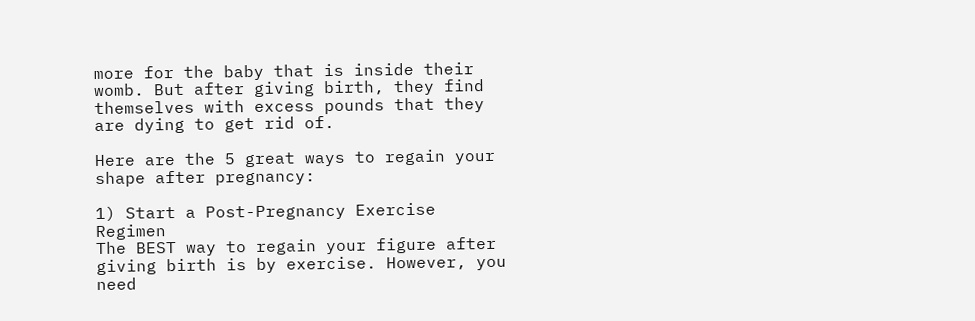more for the baby that is inside their womb. But after giving birth, they find themselves with excess pounds that they are dying to get rid of.

Here are the 5 great ways to regain your shape after pregnancy:

1) Start a Post-Pregnancy Exercise Regimen
The BEST way to regain your figure after giving birth is by exercise. However, you need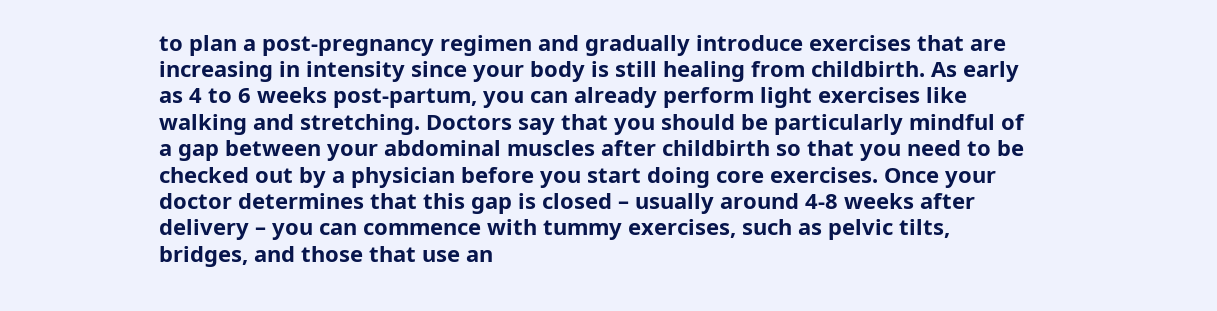to plan a post-pregnancy regimen and gradually introduce exercises that are increasing in intensity since your body is still healing from childbirth. As early as 4 to 6 weeks post-partum, you can already perform light exercises like walking and stretching. Doctors say that you should be particularly mindful of a gap between your abdominal muscles after childbirth so that you need to be checked out by a physician before you start doing core exercises. Once your doctor determines that this gap is closed – usually around 4-8 weeks after delivery – you can commence with tummy exercises, such as pelvic tilts, bridges, and those that use an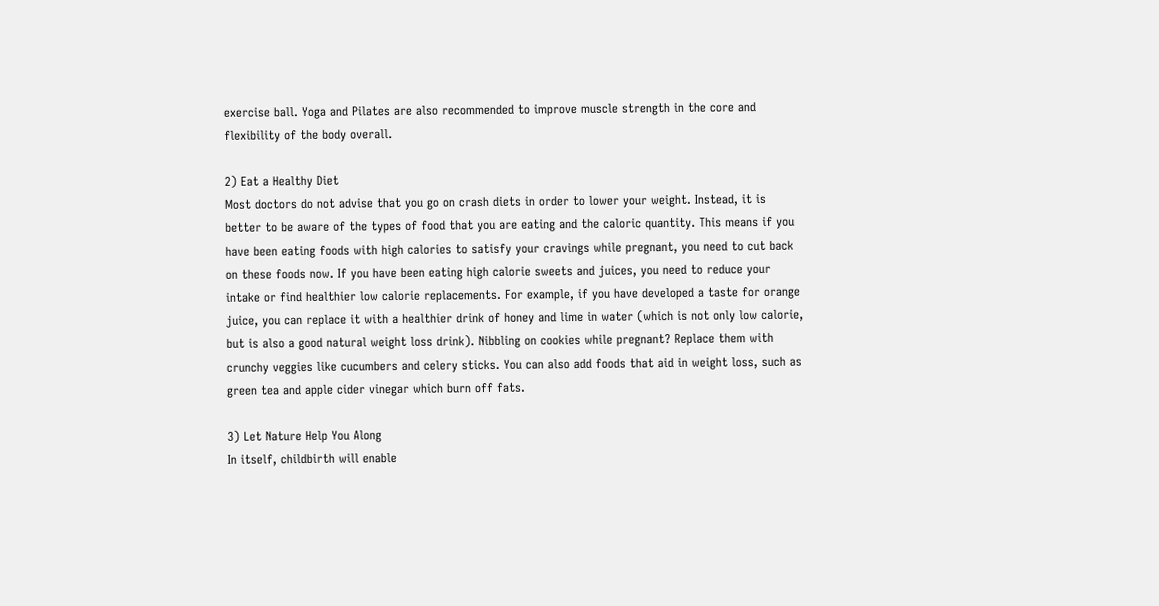exercise ball. Yoga and Pilates are also recommended to improve muscle strength in the core and flexibility of the body overall.

2) Eat a Healthy Diet
Most doctors do not advise that you go on crash diets in order to lower your weight. Instead, it is better to be aware of the types of food that you are eating and the caloric quantity. This means if you have been eating foods with high calories to satisfy your cravings while pregnant, you need to cut back on these foods now. If you have been eating high calorie sweets and juices, you need to reduce your intake or find healthier low calorie replacements. For example, if you have developed a taste for orange juice, you can replace it with a healthier drink of honey and lime in water (which is not only low calorie, but is also a good natural weight loss drink). Nibbling on cookies while pregnant? Replace them with crunchy veggies like cucumbers and celery sticks. You can also add foods that aid in weight loss, such as green tea and apple cider vinegar which burn off fats.

3) Let Nature Help You Along
In itself, childbirth will enable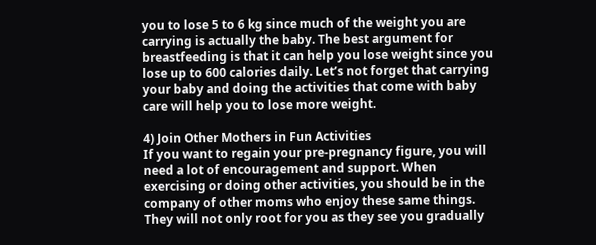you to lose 5 to 6 kg since much of the weight you are carrying is actually the baby. The best argument for breastfeeding is that it can help you lose weight since you lose up to 600 calories daily. Let’s not forget that carrying your baby and doing the activities that come with baby care will help you to lose more weight.

4) Join Other Mothers in Fun Activities
If you want to regain your pre-pregnancy figure, you will need a lot of encouragement and support. When exercising or doing other activities, you should be in the company of other moms who enjoy these same things. They will not only root for you as they see you gradually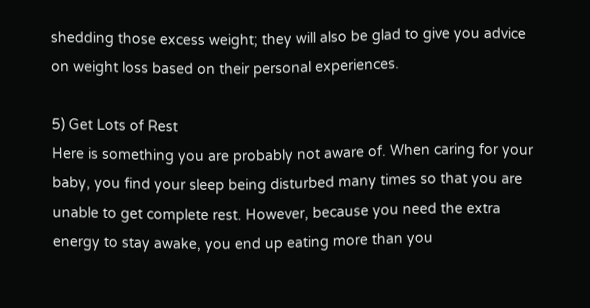shedding those excess weight; they will also be glad to give you advice on weight loss based on their personal experiences.

5) Get Lots of Rest
Here is something you are probably not aware of. When caring for your baby, you find your sleep being disturbed many times so that you are unable to get complete rest. However, because you need the extra energy to stay awake, you end up eating more than you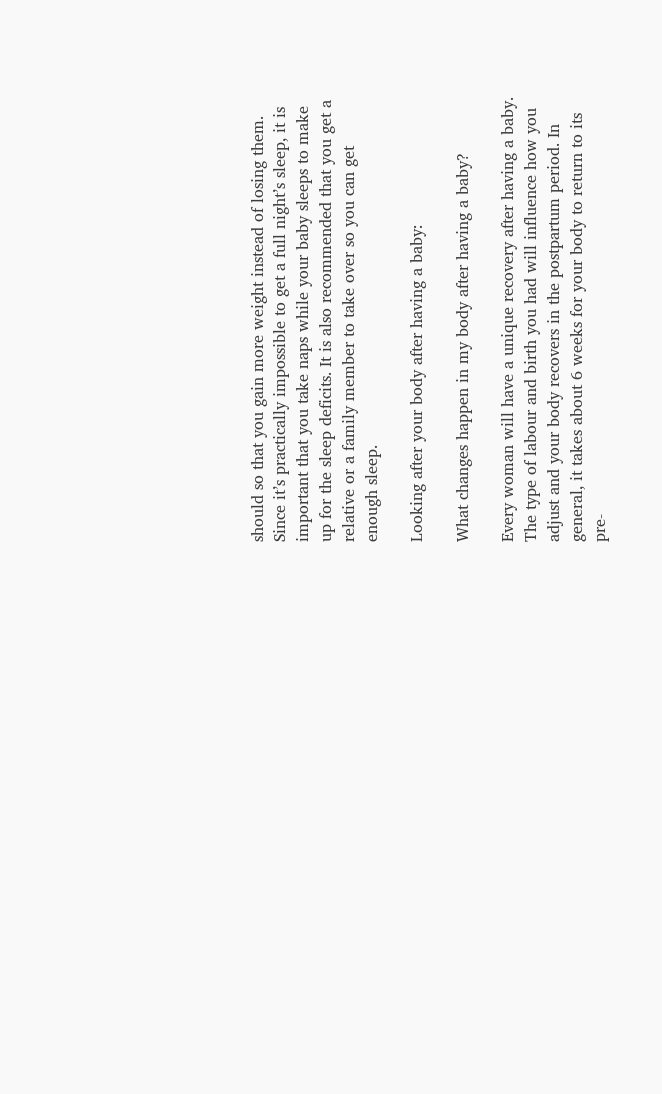should so that you gain more weight instead of losing them. Since it’s practically impossible to get a full night’s sleep, it is important that you take naps while your baby sleeps to make up for the sleep deficits. It is also recommended that you get a relative or a family member to take over so you can get enough sleep.

Looking after your body after having a baby:

What changes happen in my body after having a baby?

Every woman will have a unique recovery after having a baby. The type of labour and birth you had will influence how you adjust and your body recovers in the postpartum period. In general, it takes about 6 weeks for your body to return to its pre-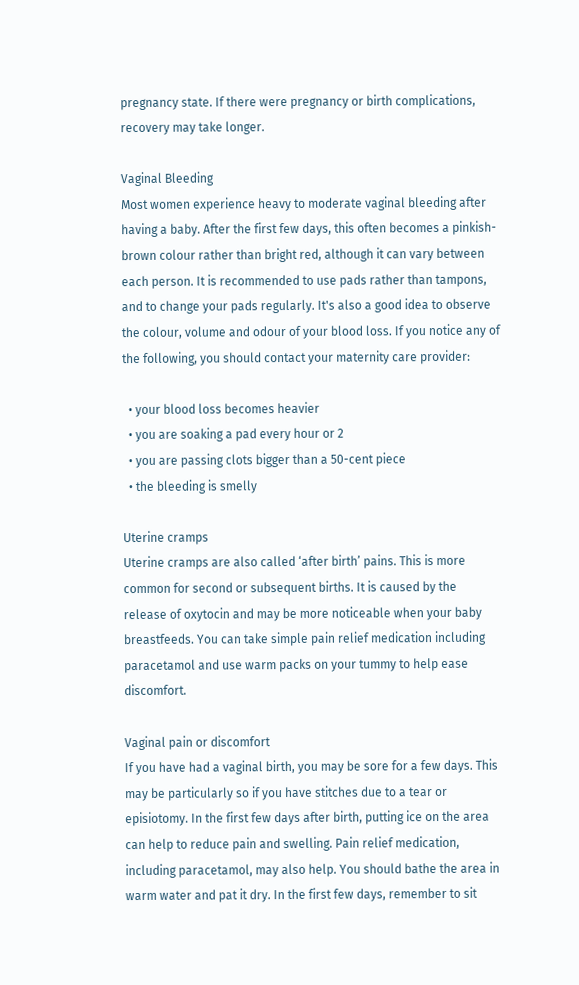pregnancy state. If there were pregnancy or birth complications, recovery may take longer.

Vaginal Bleeding
Most women experience heavy to moderate vaginal bleeding after having a baby. After the first few days, this often becomes a pinkish-brown colour rather than bright red, although it can vary between each person. It is recommended to use pads rather than tampons, and to change your pads regularly. It's also a good idea to observe the colour, volume and odour of your blood loss. If you notice any of the following, you should contact your maternity care provider:

  • your blood loss becomes heavier
  • you are soaking a pad every hour or 2
  • you are passing clots bigger than a 50-cent piece
  • the bleeding is smelly

Uterine cramps
Uterine cramps are also called ‘after birth’ pains. This is more common for second or subsequent births. It is caused by the release of oxytocin and may be more noticeable when your baby breastfeeds. You can take simple pain relief medication including paracetamol and use warm packs on your tummy to help ease discomfort.

Vaginal pain or discomfort
If you have had a vaginal birth, you may be sore for a few days. This may be particularly so if you have stitches due to a tear or episiotomy. In the first few days after birth, putting ice on the area can help to reduce pain and swelling. Pain relief medication, including paracetamol, may also help. You should bathe the area in warm water and pat it dry. In the first few days, remember to sit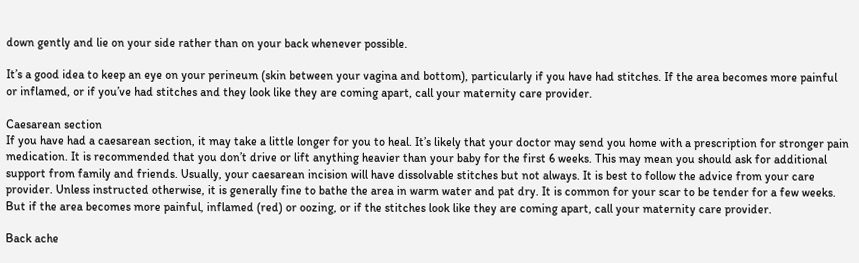down gently and lie on your side rather than on your back whenever possible.

It’s a good idea to keep an eye on your perineum (skin between your vagina and bottom), particularly if you have had stitches. If the area becomes more painful or inflamed, or if you’ve had stitches and they look like they are coming apart, call your maternity care provider.

Caesarean section
If you have had a caesarean section, it may take a little longer for you to heal. It’s likely that your doctor may send you home with a prescription for stronger pain medication. It is recommended that you don’t drive or lift anything heavier than your baby for the first 6 weeks. This may mean you should ask for additional support from family and friends. Usually, your caesarean incision will have dissolvable stitches but not always. It is best to follow the advice from your care provider. Unless instructed otherwise, it is generally fine to bathe the area in warm water and pat dry. It is common for your scar to be tender for a few weeks. But if the area becomes more painful, inflamed (red) or oozing, or if the stitches look like they are coming apart, call your maternity care provider.

Back ache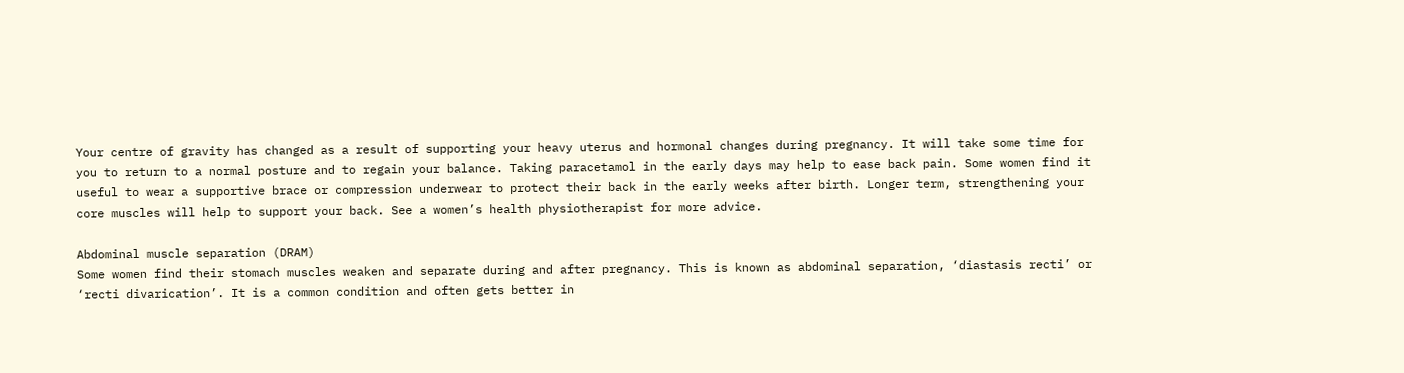Your centre of gravity has changed as a result of supporting your heavy uterus and hormonal changes during pregnancy. It will take some time for you to return to a normal posture and to regain your balance. Taking paracetamol in the early days may help to ease back pain. Some women find it useful to wear a supportive brace or compression underwear to protect their back in the early weeks after birth. Longer term, strengthening your core muscles will help to support your back. See a women’s health physiotherapist for more advice.

Abdominal muscle separation (DRAM)
Some women find their stomach muscles weaken and separate during and after pregnancy. This is known as abdominal separation, ‘diastasis recti’ or ‘recti divarication’. It is a common condition and often gets better in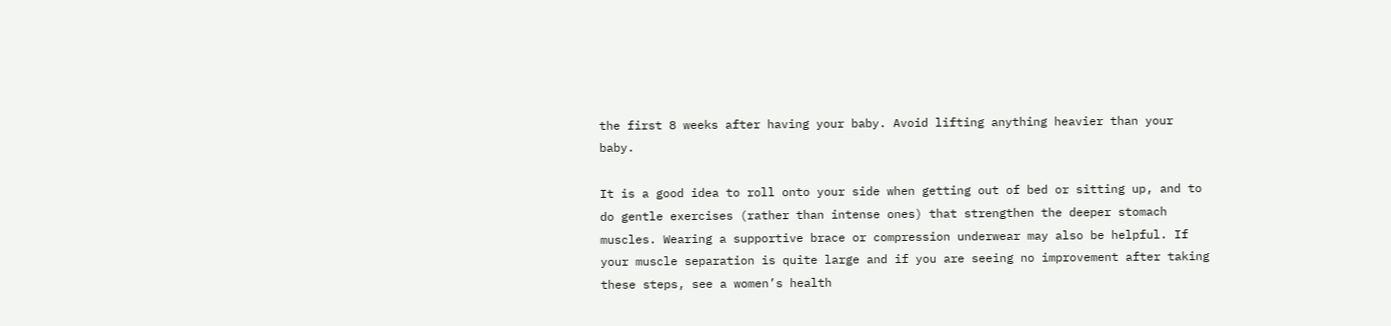the first 8 weeks after having your baby. Avoid lifting anything heavier than your baby.

It is a good idea to roll onto your side when getting out of bed or sitting up, and to do gentle exercises (rather than intense ones) that strengthen the deeper stomach muscles. Wearing a supportive brace or compression underwear may also be helpful. If your muscle separation is quite large and if you are seeing no improvement after taking these steps, see a women’s health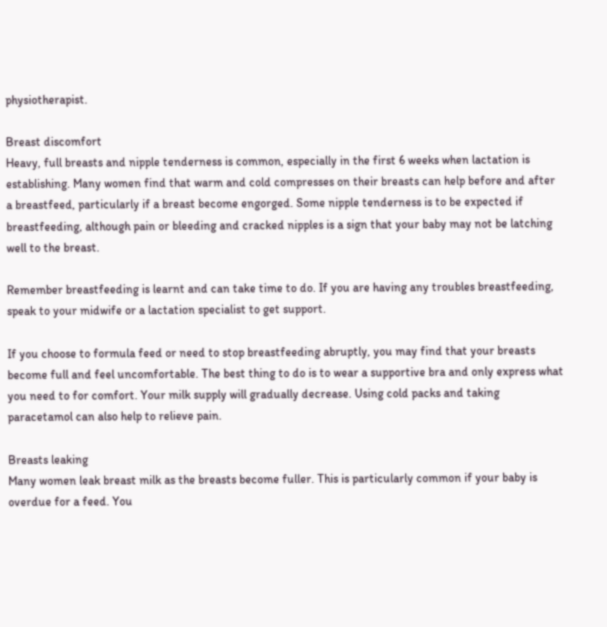physiotherapist.

Breast discomfort
Heavy, full breasts and nipple tenderness is common, especially in the first 6 weeks when lactation is establishing. Many women find that warm and cold compresses on their breasts can help before and after a breastfeed, particularly if a breast become engorged. Some nipple tenderness is to be expected if breastfeeding, although pain or bleeding and cracked nipples is a sign that your baby may not be latching well to the breast.

Remember breastfeeding is learnt and can take time to do. If you are having any troubles breastfeeding, speak to your midwife or a lactation specialist to get support.

If you choose to formula feed or need to stop breastfeeding abruptly, you may find that your breasts become full and feel uncomfortable. The best thing to do is to wear a supportive bra and only express what you need to for comfort. Your milk supply will gradually decrease. Using cold packs and taking paracetamol can also help to relieve pain.

Breasts leaking
Many women leak breast milk as the breasts become fuller. This is particularly common if your baby is overdue for a feed. You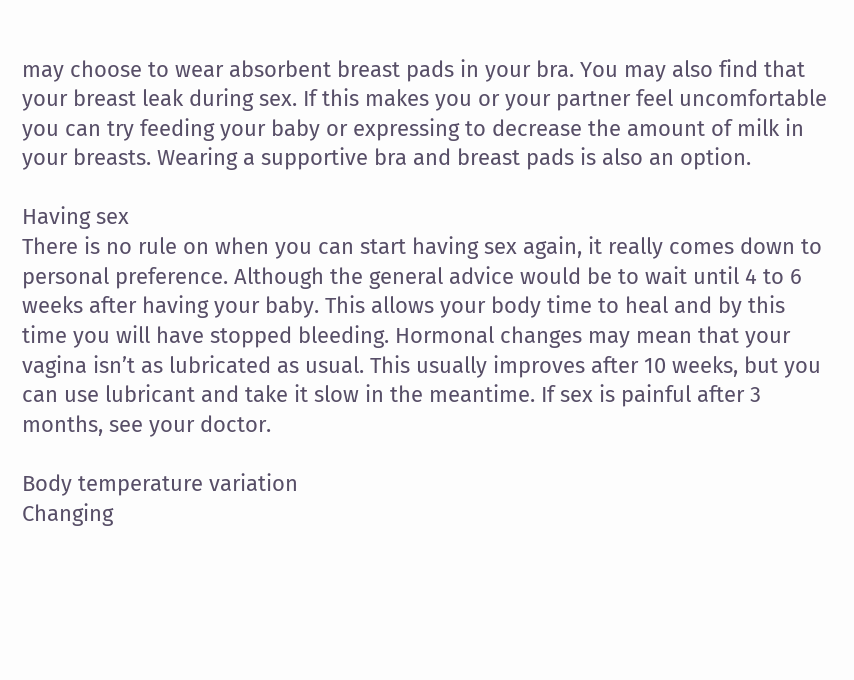may choose to wear absorbent breast pads in your bra. You may also find that your breast leak during sex. If this makes you or your partner feel uncomfortable you can try feeding your baby or expressing to decrease the amount of milk in your breasts. Wearing a supportive bra and breast pads is also an option.

Having sex
There is no rule on when you can start having sex again, it really comes down to personal preference. Although the general advice would be to wait until 4 to 6 weeks after having your baby. This allows your body time to heal and by this time you will have stopped bleeding. Hormonal changes may mean that your vagina isn’t as lubricated as usual. This usually improves after 10 weeks, but you can use lubricant and take it slow in the meantime. If sex is painful after 3 months, see your doctor.

Body temperature variation
Changing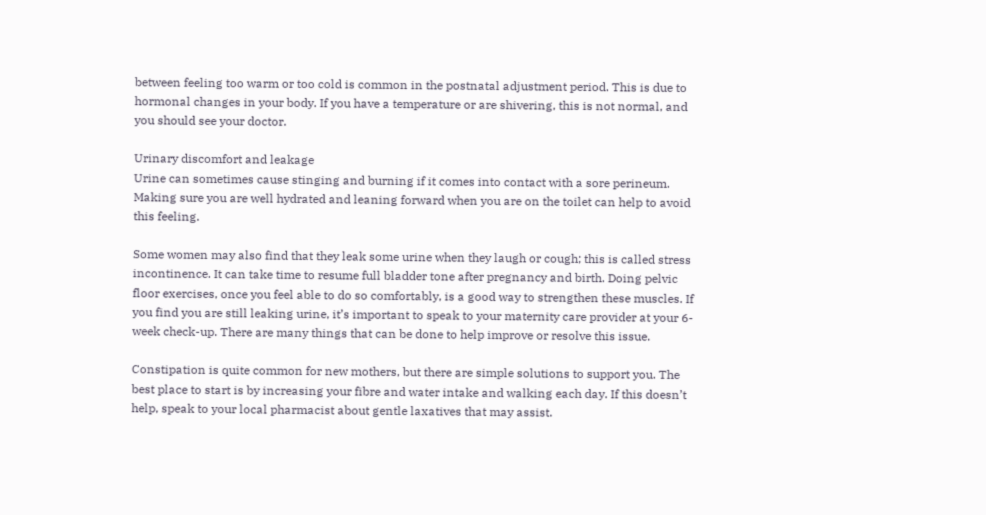between feeling too warm or too cold is common in the postnatal adjustment period. This is due to hormonal changes in your body. If you have a temperature or are shivering, this is not normal, and you should see your doctor.

Urinary discomfort and leakage
Urine can sometimes cause stinging and burning if it comes into contact with a sore perineum. Making sure you are well hydrated and leaning forward when you are on the toilet can help to avoid this feeling.

Some women may also find that they leak some urine when they laugh or cough; this is called stress incontinence. It can take time to resume full bladder tone after pregnancy and birth. Doing pelvic floor exercises, once you feel able to do so comfortably, is a good way to strengthen these muscles. If you find you are still leaking urine, it’s important to speak to your maternity care provider at your 6-week check-up. There are many things that can be done to help improve or resolve this issue.

Constipation is quite common for new mothers, but there are simple solutions to support you. The best place to start is by increasing your fibre and water intake and walking each day. If this doesn’t help, speak to your local pharmacist about gentle laxatives that may assist.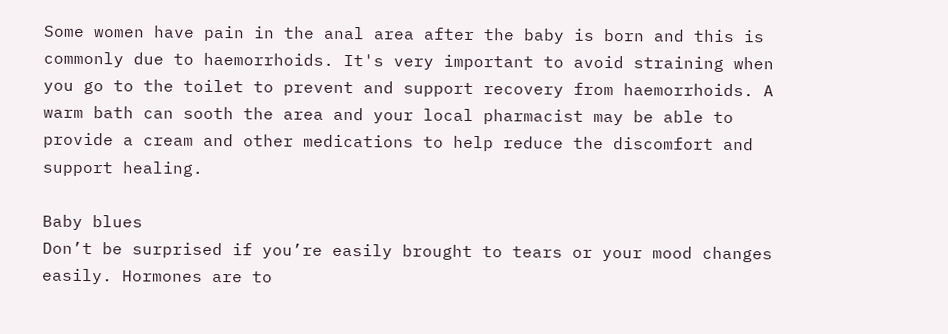Some women have pain in the anal area after the baby is born and this is commonly due to haemorrhoids. It's very important to avoid straining when you go to the toilet to prevent and support recovery from haemorrhoids. A warm bath can sooth the area and your local pharmacist may be able to provide a cream and other medications to help reduce the discomfort and support healing.

Baby blues
Don’t be surprised if you’re easily brought to tears or your mood changes easily. Hormones are to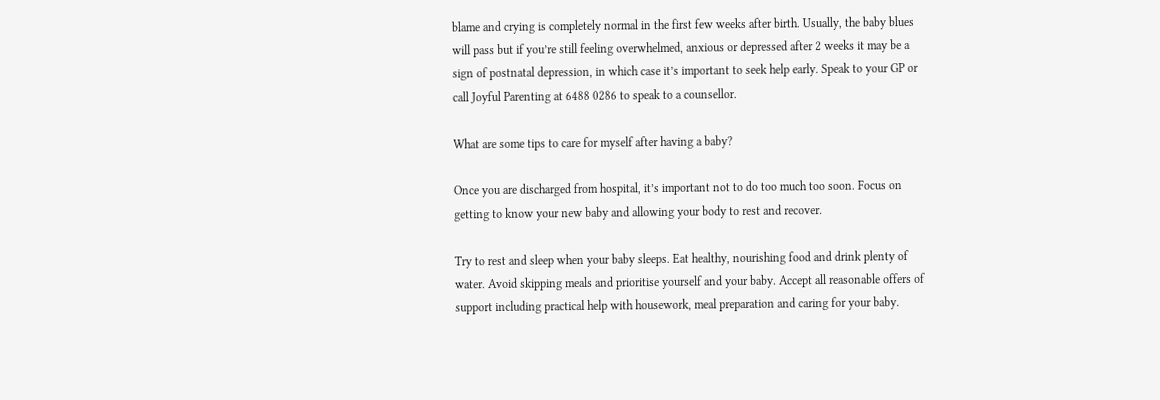blame and crying is completely normal in the first few weeks after birth. Usually, the baby blues will pass but if you’re still feeling overwhelmed, anxious or depressed after 2 weeks it may be a sign of postnatal depression, in which case it’s important to seek help early. Speak to your GP or call Joyful Parenting at 6488 0286 to speak to a counsellor.

What are some tips to care for myself after having a baby?

Once you are discharged from hospital, it’s important not to do too much too soon. Focus on getting to know your new baby and allowing your body to rest and recover.

Try to rest and sleep when your baby sleeps. Eat healthy, nourishing food and drink plenty of water. Avoid skipping meals and prioritise yourself and your baby. Accept all reasonable offers of support including practical help with housework, meal preparation and caring for your baby.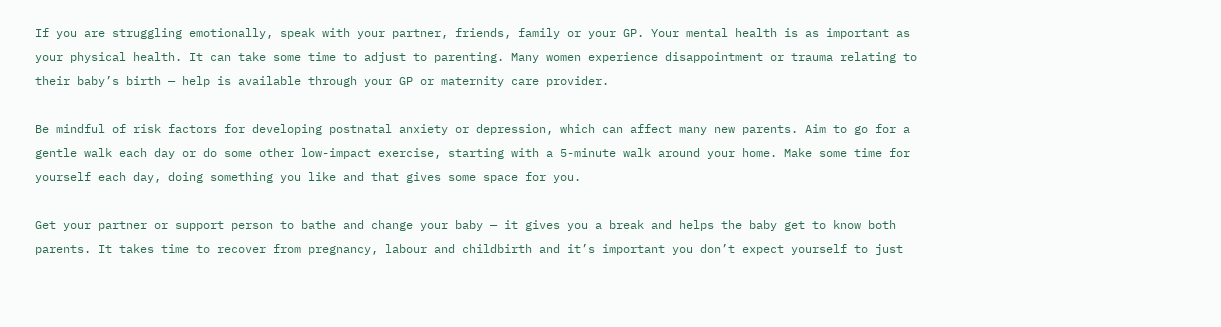If you are struggling emotionally, speak with your partner, friends, family or your GP. Your mental health is as important as your physical health. It can take some time to adjust to parenting. Many women experience disappointment or trauma relating to their baby’s birth — help is available through your GP or maternity care provider.

Be mindful of risk factors for developing postnatal anxiety or depression, which can affect many new parents. Aim to go for a gentle walk each day or do some other low-impact exercise, starting with a 5-minute walk around your home. Make some time for yourself each day, doing something you like and that gives some space for you.

Get your partner or support person to bathe and change your baby — it gives you a break and helps the baby get to know both parents. It takes time to recover from pregnancy, labour and childbirth and it’s important you don’t expect yourself to just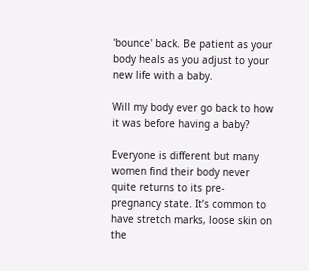'bounce' back. Be patient as your body heals as you adjust to your new life with a baby.

Will my body ever go back to how it was before having a baby?

Everyone is different but many women find their body never quite returns to its pre-pregnancy state. It’s common to have stretch marks, loose skin on the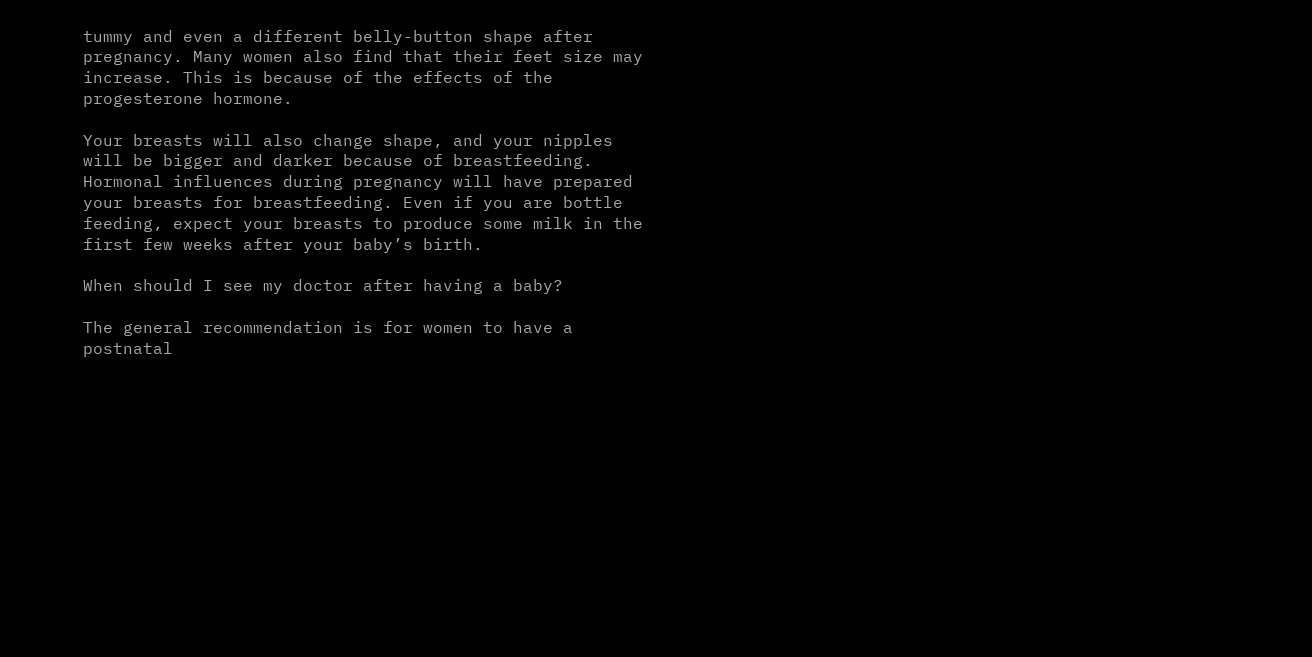tummy and even a different belly-button shape after pregnancy. Many women also find that their feet size may increase. This is because of the effects of the progesterone hormone.

Your breasts will also change shape, and your nipples will be bigger and darker because of breastfeeding. Hormonal influences during pregnancy will have prepared your breasts for breastfeeding. Even if you are bottle feeding, expect your breasts to produce some milk in the first few weeks after your baby’s birth.

When should I see my doctor after having a baby?

The general recommendation is for women to have a postnatal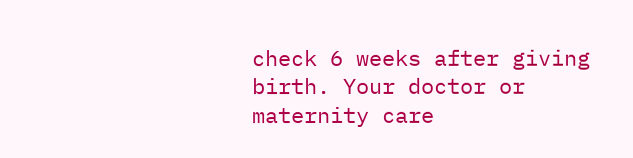check 6 weeks after giving birth. Your doctor or maternity care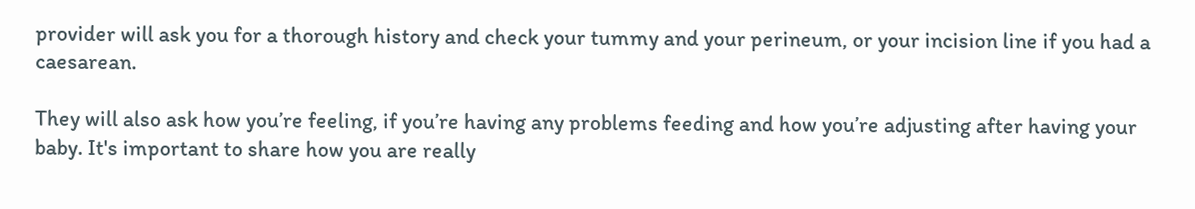provider will ask you for a thorough history and check your tummy and your perineum, or your incision line if you had a caesarean.

They will also ask how you’re feeling, if you’re having any problems feeding and how you’re adjusting after having your baby. It's important to share how you are really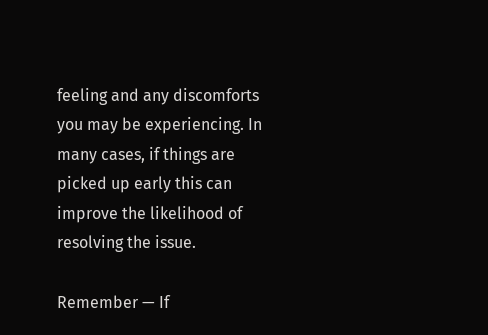feeling and any discomforts you may be experiencing. In many cases, if things are picked up early this can improve the likelihood of resolving the issue.

Remember — If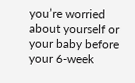you’re worried about yourself or your baby before your 6-week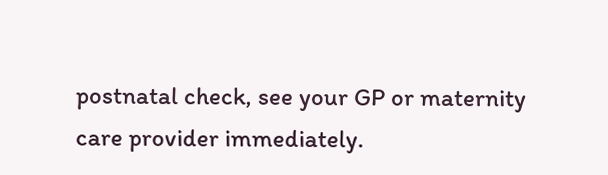postnatal check, see your GP or maternity care provider immediately.